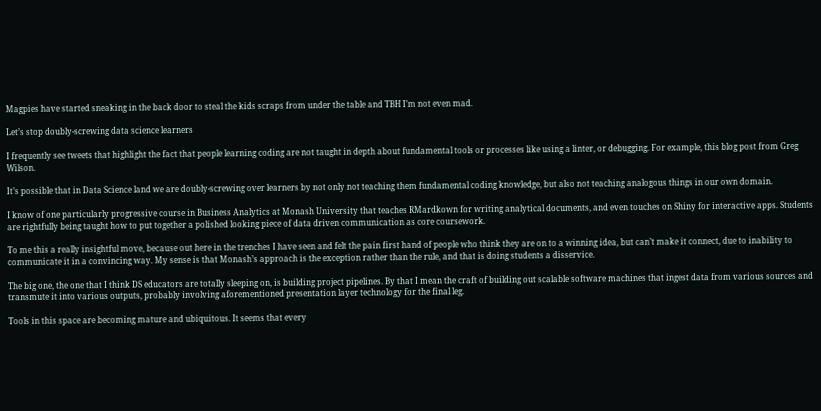Magpies have started sneaking in the back door to steal the kids scraps from under the table and TBH I’m not even mad.

Let’s stop doubly-screwing data science learners

I frequently see tweets that highlight the fact that people learning coding are not taught in depth about fundamental tools or processes like using a linter, or debugging. For example, this blog post from Greg Wilson.

It’s possible that in Data Science land we are doubly-screwing over learners by not only not teaching them fundamental coding knowledge, but also not teaching analogous things in our own domain.

I know of one particularly progressive course in Business Analytics at Monash University that teaches RMardkown for writing analytical documents, and even touches on Shiny for interactive apps. Students are rightfully being taught how to put together a polished looking piece of data driven communication as core coursework.

To me this a really insightful move, because out here in the trenches I have seen and felt the pain first hand of people who think they are on to a winning idea, but can’t make it connect, due to inability to communicate it in a convincing way. My sense is that Monash’s approach is the exception rather than the rule, and that is doing students a disservice.

The big one, the one that I think DS educators are totally sleeping on, is building project pipelines. By that I mean the craft of building out scalable software machines that ingest data from various sources and transmute it into various outputs, probably involving aforementioned presentation layer technology for the final leg.

Tools in this space are becoming mature and ubiquitous. It seems that every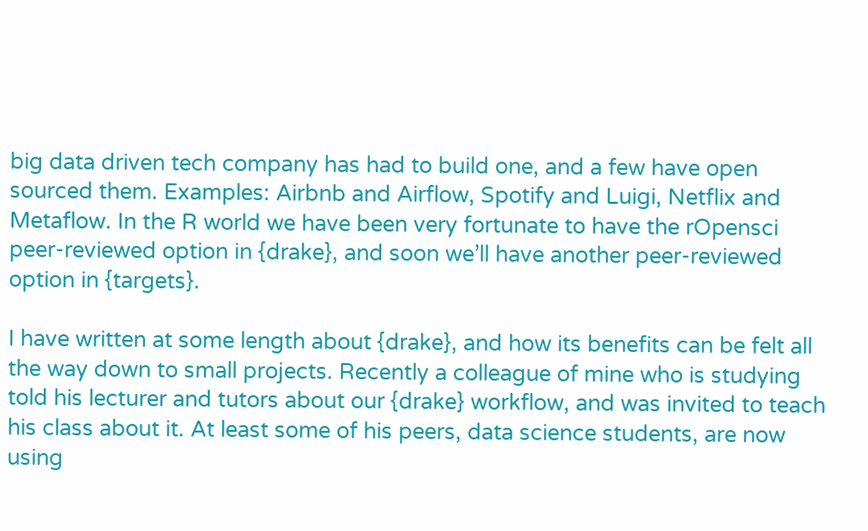big data driven tech company has had to build one, and a few have open sourced them. Examples: Airbnb and Airflow, Spotify and Luigi, Netflix and Metaflow. In the R world we have been very fortunate to have the rOpensci peer-reviewed option in {drake}, and soon we’ll have another peer-reviewed option in {targets}.

I have written at some length about {drake}, and how its benefits can be felt all the way down to small projects. Recently a colleague of mine who is studying told his lecturer and tutors about our {drake} workflow, and was invited to teach his class about it. At least some of his peers, data science students, are now using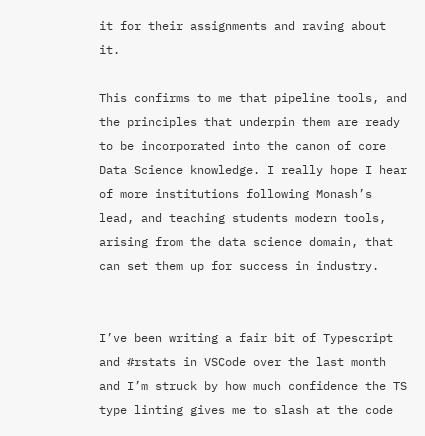it for their assignments and raving about it.

This confirms to me that pipeline tools, and the principles that underpin them are ready to be incorporated into the canon of core Data Science knowledge. I really hope I hear of more institutions following Monash’s lead, and teaching students modern tools, arising from the data science domain, that can set them up for success in industry.


I’ve been writing a fair bit of Typescript and #rstats in VSCode over the last month and I’m struck by how much confidence the TS type linting gives me to slash at the code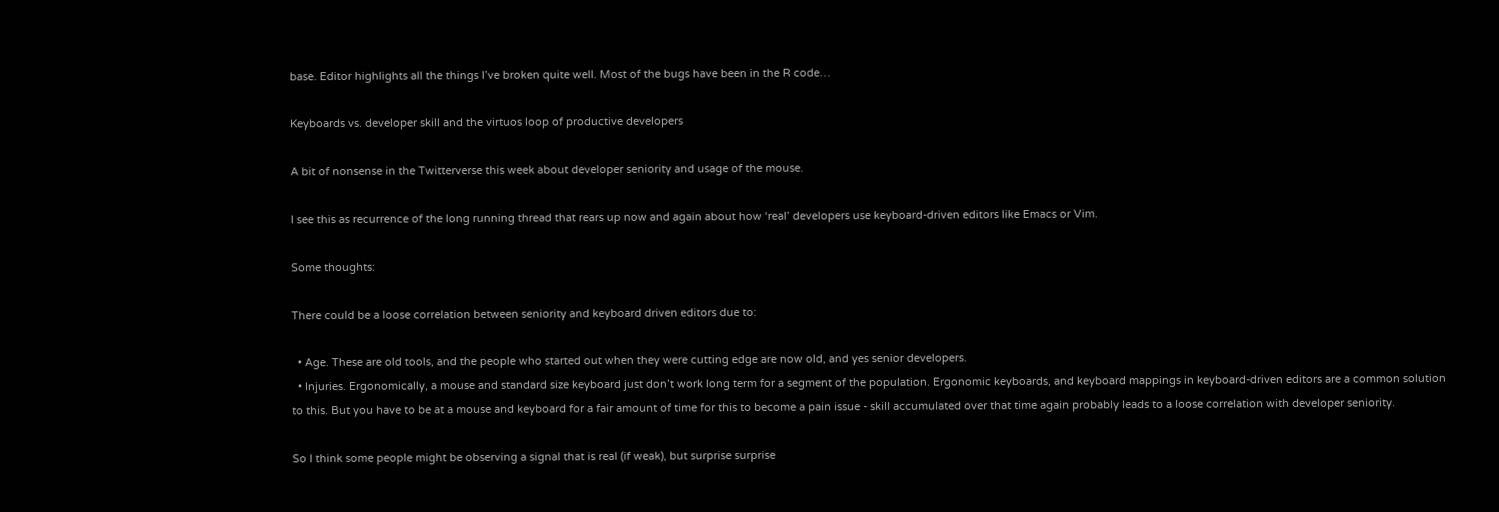base. Editor highlights all the things I’ve broken quite well. Most of the bugs have been in the R code…

Keyboards vs. developer skill and the virtuos loop of productive developers

A bit of nonsense in the Twitterverse this week about developer seniority and usage of the mouse.

I see this as recurrence of the long running thread that rears up now and again about how ‘real’ developers use keyboard-driven editors like Emacs or Vim.

Some thoughts:

There could be a loose correlation between seniority and keyboard driven editors due to:

  • Age. These are old tools, and the people who started out when they were cutting edge are now old, and yes senior developers.
  • Injuries. Ergonomically, a mouse and standard size keyboard just don’t work long term for a segment of the population. Ergonomic keyboards, and keyboard mappings in keyboard-driven editors are a common solution to this. But you have to be at a mouse and keyboard for a fair amount of time for this to become a pain issue - skill accumulated over that time again probably leads to a loose correlation with developer seniority.

So I think some people might be observing a signal that is real (if weak), but surprise surprise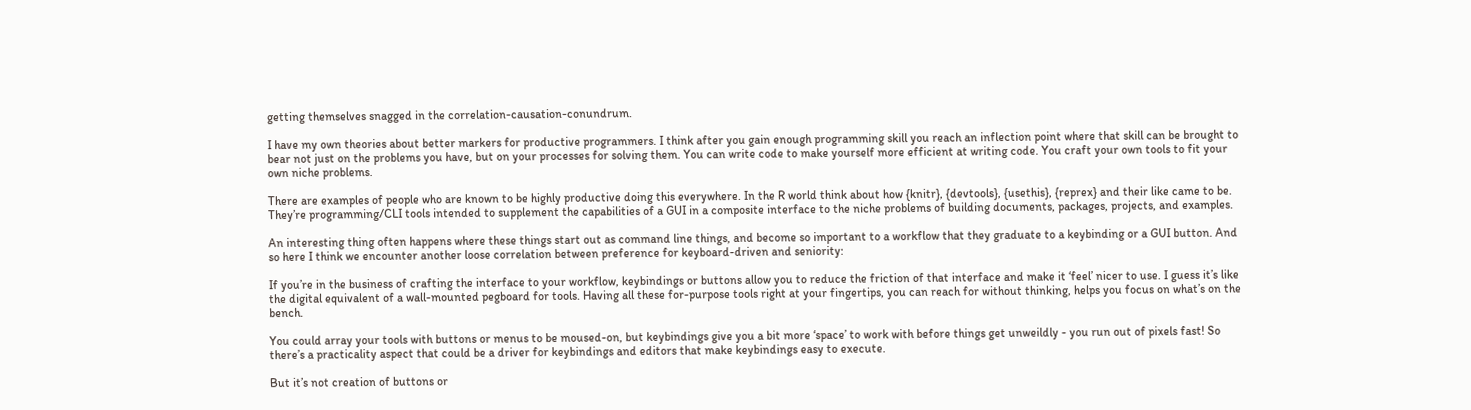getting themselves snagged in the correlation-causation-conundrum.

I have my own theories about better markers for productive programmers. I think after you gain enough programming skill you reach an inflection point where that skill can be brought to bear not just on the problems you have, but on your processes for solving them. You can write code to make yourself more efficient at writing code. You craft your own tools to fit your own niche problems.

There are examples of people who are known to be highly productive doing this everywhere. In the R world think about how {knitr}, {devtools}, {usethis}, {reprex} and their like came to be. They’re programming/CLI tools intended to supplement the capabilities of a GUI in a composite interface to the niche problems of building documents, packages, projects, and examples.

An interesting thing often happens where these things start out as command line things, and become so important to a workflow that they graduate to a keybinding or a GUI button. And so here I think we encounter another loose correlation between preference for keyboard-driven and seniority:

If you’re in the business of crafting the interface to your workflow, keybindings or buttons allow you to reduce the friction of that interface and make it ‘feel’ nicer to use. I guess it’s like the digital equivalent of a wall-mounted pegboard for tools. Having all these for-purpose tools right at your fingertips, you can reach for without thinking, helps you focus on what’s on the bench.

You could array your tools with buttons or menus to be moused-on, but keybindings give you a bit more ‘space’ to work with before things get unweildly - you run out of pixels fast! So there’s a practicality aspect that could be a driver for keybindings and editors that make keybindings easy to execute.

But it’s not creation of buttons or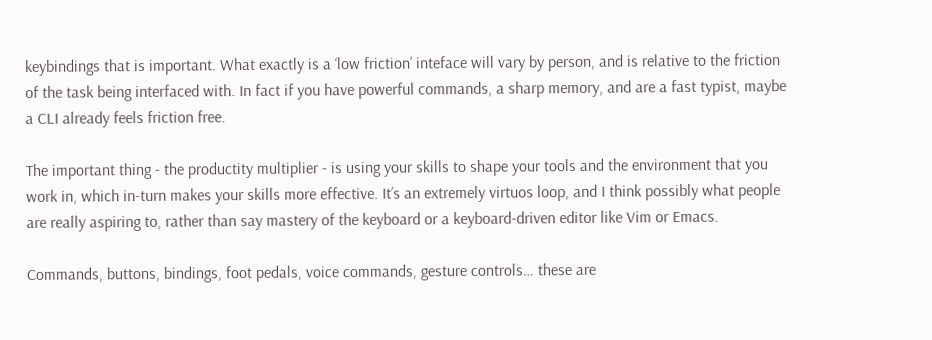keybindings that is important. What exactly is a ‘low friction’ inteface will vary by person, and is relative to the friction of the task being interfaced with. In fact if you have powerful commands, a sharp memory, and are a fast typist, maybe a CLI already feels friction free.

The important thing - the productity multiplier - is using your skills to shape your tools and the environment that you work in, which in-turn makes your skills more effective. It’s an extremely virtuos loop, and I think possibly what people are really aspiring to, rather than say mastery of the keyboard or a keyboard-driven editor like Vim or Emacs.

Commands, buttons, bindings, foot pedals, voice commands, gesture controls… these are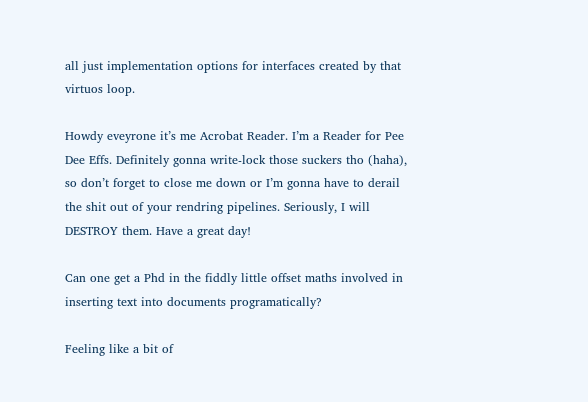all just implementation options for interfaces created by that virtuos loop.

Howdy eveyrone it’s me Acrobat Reader. I’m a Reader for Pee Dee Effs. Definitely gonna write-lock those suckers tho (haha), so don’t forget to close me down or I’m gonna have to derail the shit out of your rendring pipelines. Seriously, I will DESTROY them. Have a great day!

Can one get a Phd in the fiddly little offset maths involved in inserting text into documents programatically?

Feeling like a bit of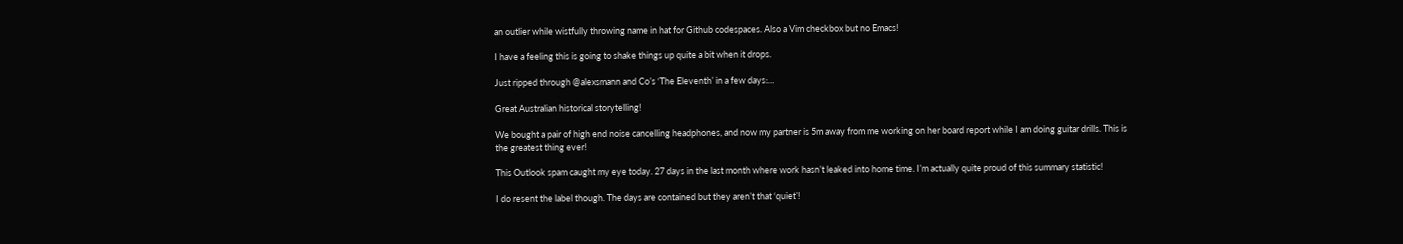an outlier while wistfully throwing name in hat for Github codespaces. Also a Vim checkbox but no Emacs!

I have a feeling this is going to shake things up quite a bit when it drops.

Just ripped through @alexsmann and Co’s ‘The Eleventh’ in a few days:…

Great Australian historical storytelling!

We bought a pair of high end noise cancelling headphones, and now my partner is 5m away from me working on her board report while I am doing guitar drills. This is the greatest thing ever!

This Outlook spam caught my eye today. 27 days in the last month where work hasn’t leaked into home time. I’m actually quite proud of this summary statistic!

I do resent the label though. The days are contained but they aren’t that ‘quiet’!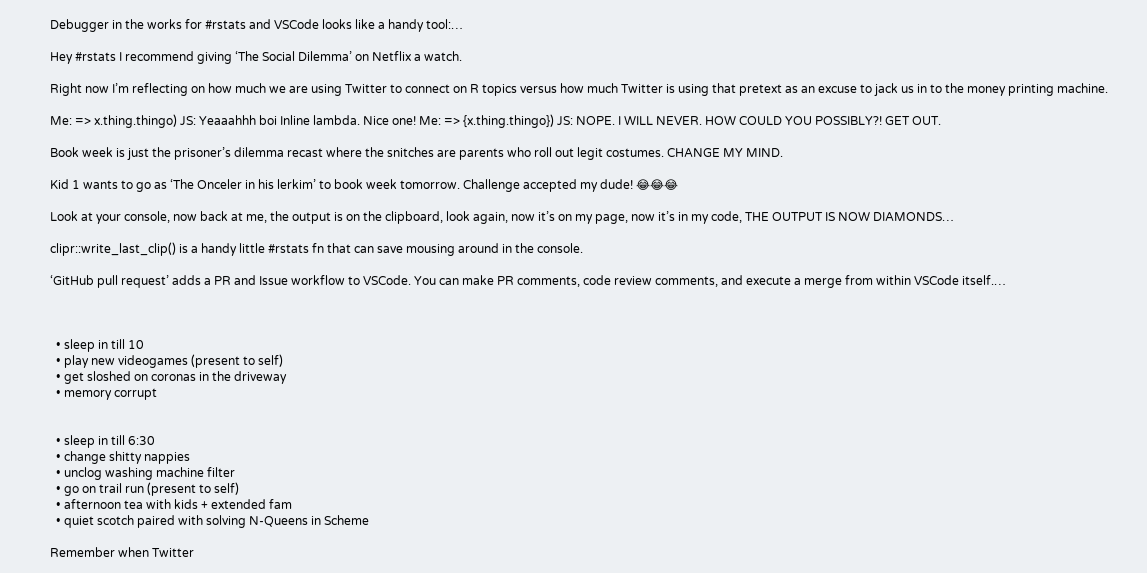Debugger in the works for #rstats and VSCode looks like a handy tool:…

Hey #rstats I recommend giving ‘The Social Dilemma’ on Netflix a watch.

Right now I’m reflecting on how much we are using Twitter to connect on R topics versus how much Twitter is using that pretext as an excuse to jack us in to the money printing machine.

Me: => x.thing.thingo) JS: Yeaaahhh boi Inline lambda. Nice one! Me: => {x.thing.thingo}) JS: NOPE. I WILL NEVER. HOW COULD YOU POSSIBLY?! GET OUT.

Book week is just the prisoner’s dilemma recast where the snitches are parents who roll out legit costumes. CHANGE MY MIND.

Kid 1 wants to go as ‘The Onceler in his lerkim’ to book week tomorrow. Challenge accepted my dude! 😂😂😂

Look at your console, now back at me, the output is on the clipboard, look again, now it’s on my page, now it’s in my code, THE OUTPUT IS NOW DIAMONDS…

clipr::write_last_clip() is a handy little #rstats fn that can save mousing around in the console.

‘GitHub pull request’ adds a PR and Issue workflow to VSCode. You can make PR comments, code review comments, and execute a merge from within VSCode itself.…



  • sleep in till 10
  • play new videogames (present to self)
  • get sloshed on coronas in the driveway
  • memory corrupt


  • sleep in till 6:30
  • change shitty nappies
  • unclog washing machine filter
  • go on trail run (present to self)
  • afternoon tea with kids + extended fam
  • quiet scotch paired with solving N-Queens in Scheme

Remember when Twitter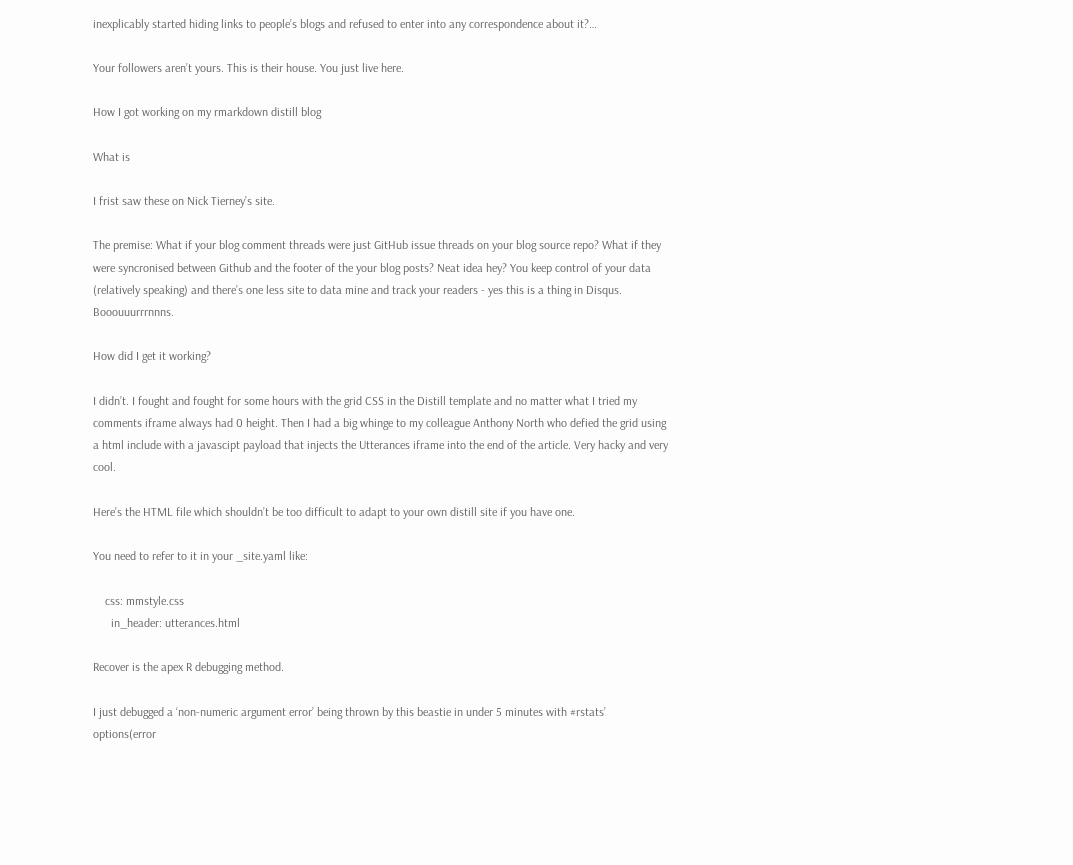inexplicably started hiding links to people’s blogs and refused to enter into any correspondence about it?…

Your followers aren’t yours. This is their house. You just live here.

How I got working on my rmarkdown distill blog

What is

I frist saw these on Nick Tierney’s site.

The premise: What if your blog comment threads were just GitHub issue threads on your blog source repo? What if they were syncronised between Github and the footer of the your blog posts? Neat idea hey? You keep control of your data (relatively speaking) and there’s one less site to data mine and track your readers - yes this is a thing in Disqus. Booouuurrrnnns.

How did I get it working?

I didn’t. I fought and fought for some hours with the grid CSS in the Distill template and no matter what I tried my comments iframe always had 0 height. Then I had a big whinge to my colleague Anthony North who defied the grid using a html include with a javascipt payload that injects the Utterances iframe into the end of the article. Very hacky and very cool.

Here’s the HTML file which shouldn’t be too difficult to adapt to your own distill site if you have one.

You need to refer to it in your _site.yaml like:

    css: mmstyle.css
      in_header: utterances.html

Recover is the apex R debugging method.

I just debugged a ‘non-numeric argument error’ being thrown by this beastie in under 5 minutes with #rstats’ options(error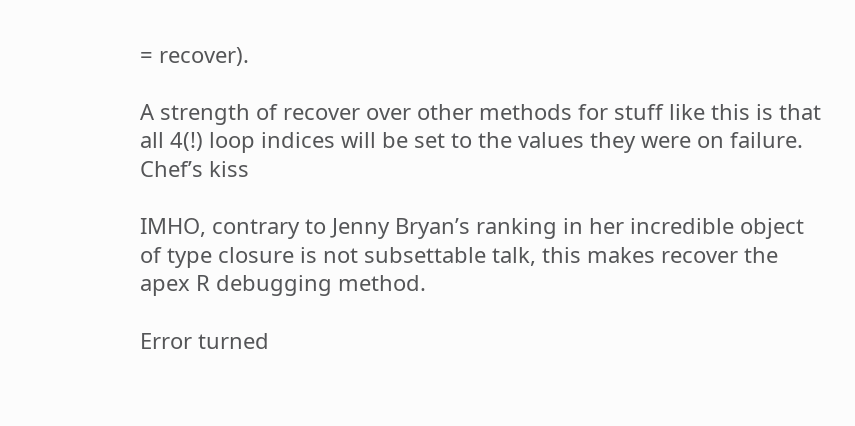= recover).

A strength of recover over other methods for stuff like this is that all 4(!) loop indices will be set to the values they were on failure. Chef’s kiss

IMHO, contrary to Jenny Bryan’s ranking in her incredible object of type closure is not subsettable talk, this makes recover the apex R debugging method.

Error turned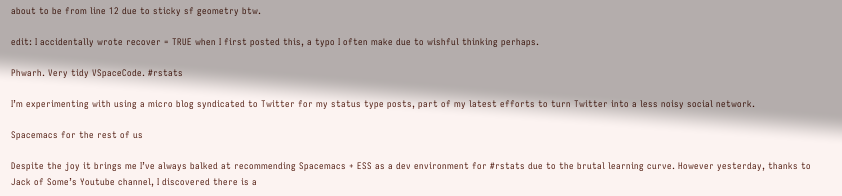about to be from line 12 due to sticky sf geometry btw.

edit: I accidentally wrote recover = TRUE when I first posted this, a typo I often make due to wishful thinking perhaps.

Phwarh. Very tidy VSpaceCode. #rstats

I’m experimenting with using a micro blog syndicated to Twitter for my status type posts, part of my latest efforts to turn Twitter into a less noisy social network.

Spacemacs for the rest of us

Despite the joy it brings me I’ve always balked at recommending Spacemacs + ESS as a dev environment for #rstats due to the brutal learning curve. However yesterday, thanks to Jack of Some’s Youtube channel, I discovered there is a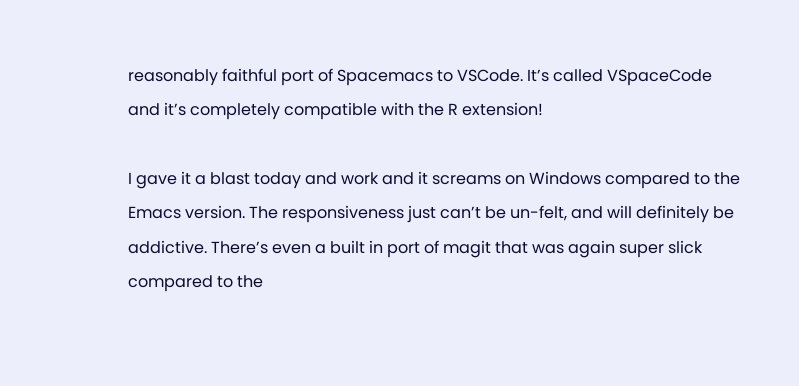reasonably faithful port of Spacemacs to VSCode. It’s called VSpaceCode and it’s completely compatible with the R extension!

I gave it a blast today and work and it screams on Windows compared to the Emacs version. The responsiveness just can’t be un-felt, and will definitely be addictive. There’s even a built in port of magit that was again super slick compared to the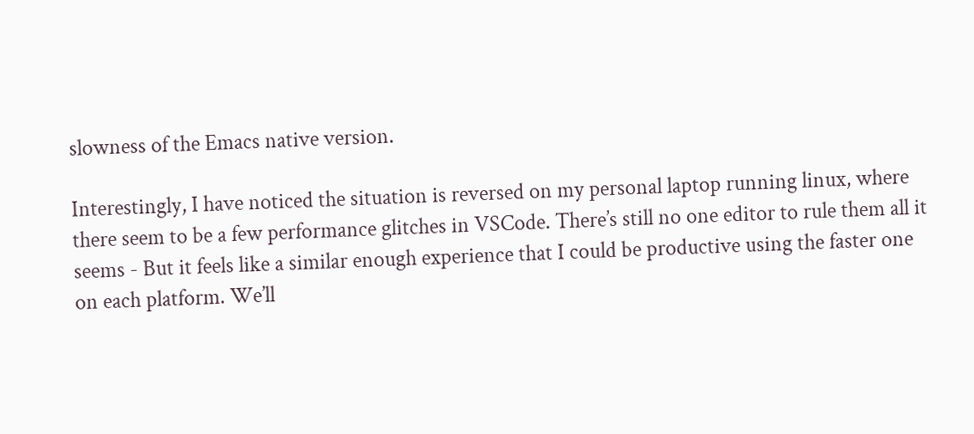slowness of the Emacs native version.

Interestingly, I have noticed the situation is reversed on my personal laptop running linux, where there seem to be a few performance glitches in VSCode. There’s still no one editor to rule them all it seems - But it feels like a similar enough experience that I could be productive using the faster one on each platform. We’ll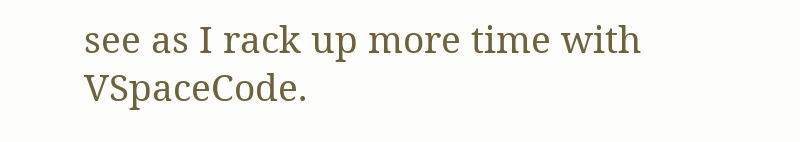see as I rack up more time with VSpaceCode.